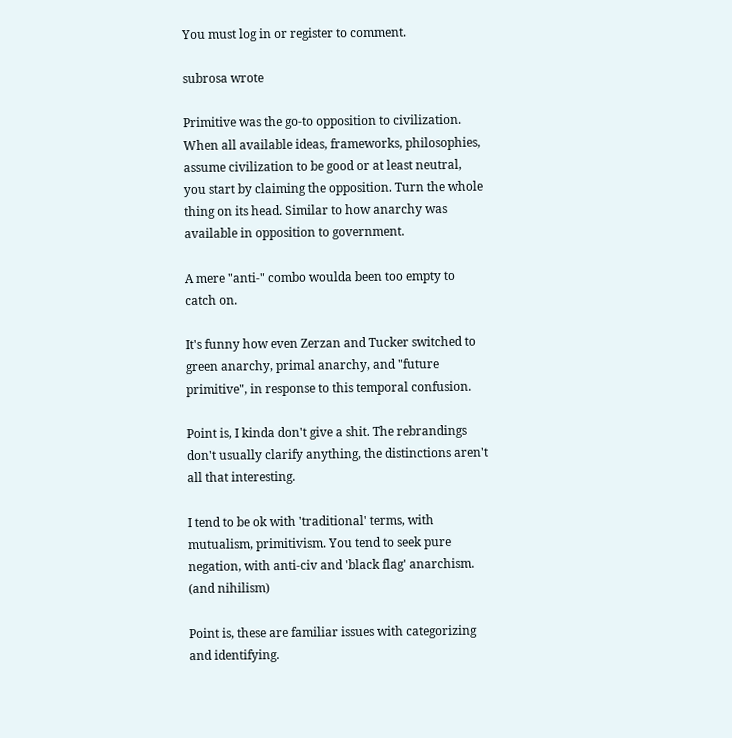You must log in or register to comment.

subrosa wrote

Primitive was the go-to opposition to civilization. When all available ideas, frameworks, philosophies, assume civilization to be good or at least neutral, you start by claiming the opposition. Turn the whole thing on its head. Similar to how anarchy was available in opposition to government.

A mere "anti-" combo woulda been too empty to catch on.

It's funny how even Zerzan and Tucker switched to green anarchy, primal anarchy, and "future primitive", in response to this temporal confusion.

Point is, I kinda don't give a shit. The rebrandings don't usually clarify anything, the distinctions aren't all that interesting.

I tend to be ok with 'traditional' terms, with mutualism, primitivism. You tend to seek pure negation, with anti-civ and 'black flag' anarchism. (and nihilism)

Point is, these are familiar issues with categorizing and identifying.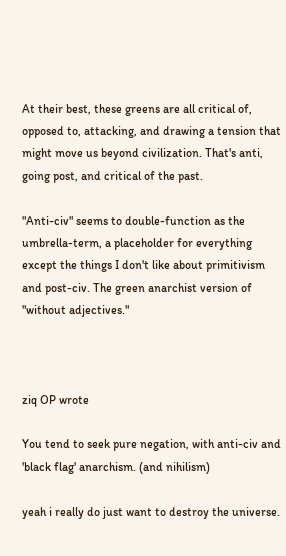At their best, these greens are all critical of, opposed to, attacking, and drawing a tension that might move us beyond civilization. That's anti, going post, and critical of the past.

"Anti-civ" seems to double-function as the umbrella-term, a placeholder for everything except the things I don't like about primitivism and post-civ. The green anarchist version of "without adjectives."



ziq OP wrote

You tend to seek pure negation, with anti-civ and 'black flag' anarchism. (and nihilism)

yeah i really do just want to destroy the universe.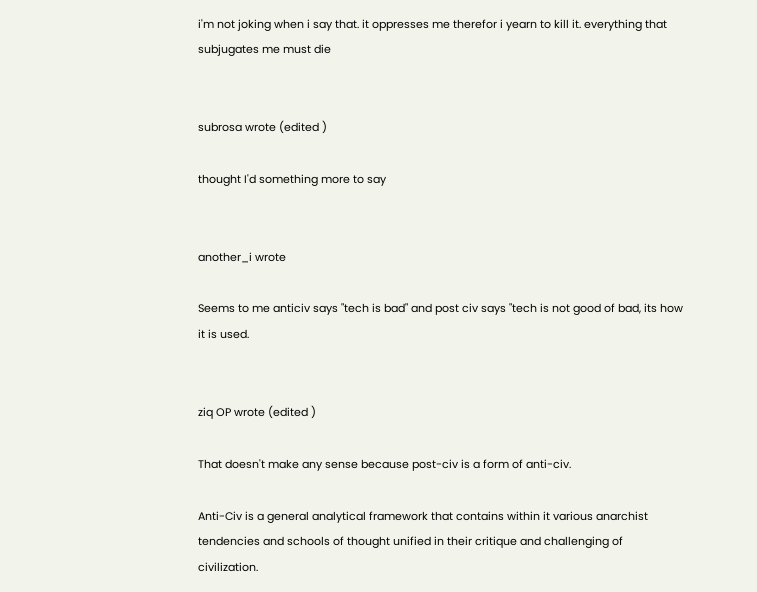i'm not joking when i say that. it oppresses me therefor i yearn to kill it. everything that subjugates me must die


subrosa wrote (edited )

thought I'd something more to say


another_i wrote

Seems to me anticiv says "tech is bad" and post civ says "tech is not good of bad, its how it is used.


ziq OP wrote (edited )

That doesn't make any sense because post-civ is a form of anti-civ.

Anti-Civ is a general analytical framework that contains within it various anarchist tendencies and schools of thought unified in their critique and challenging of civilization.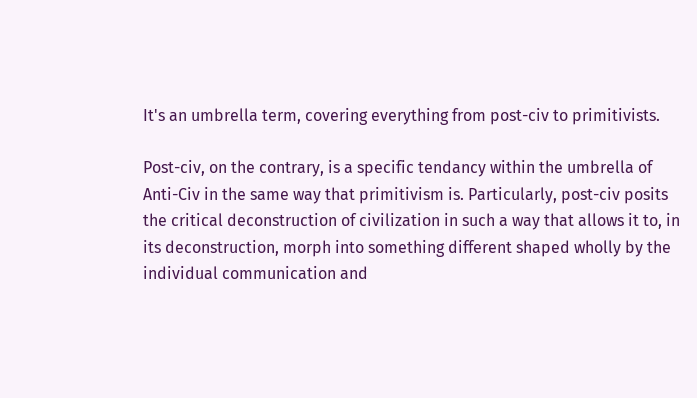It's an umbrella term, covering everything from post-civ to primitivists.

Post-civ, on the contrary, is a specific tendancy within the umbrella of Anti-Civ in the same way that primitivism is. Particularly, post-civ posits the critical deconstruction of civilization in such a way that allows it to, in its deconstruction, morph into something different shaped wholly by the individual communication and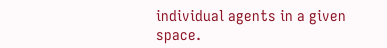individual agents in a given space.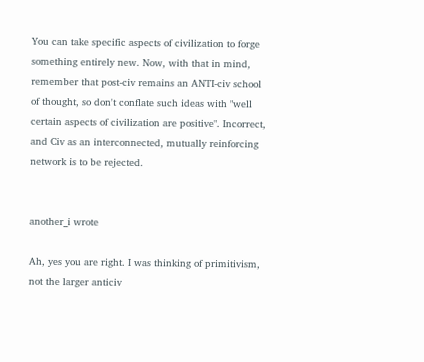You can take specific aspects of civilization to forge something entirely new. Now, with that in mind, remember that post-civ remains an ANTI-civ school of thought, so don't conflate such ideas with "well certain aspects of civilization are positive". Incorrect, and Civ as an interconnected, mutually reinforcing network is to be rejected.


another_i wrote

Ah, yes you are right. I was thinking of primitivism, not the larger anticiv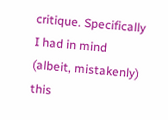critique. Specifically I had in mind (albeit, mistakenly) this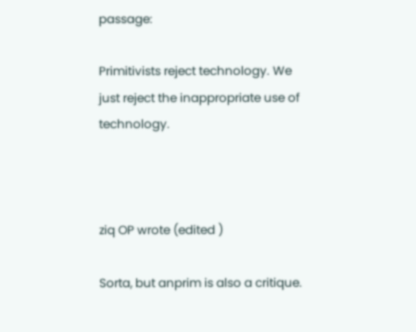passage:

Primitivists reject technology. We just reject the inappropriate use of technology.



ziq OP wrote (edited )

Sorta, but anprim is also a critique.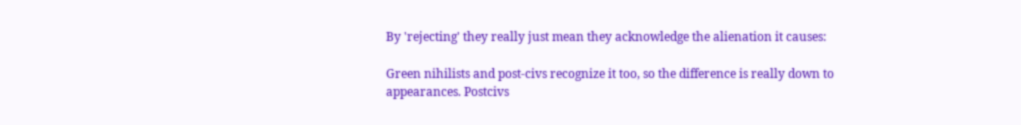By 'rejecting' they really just mean they acknowledge the alienation it causes:

Green nihilists and post-civs recognize it too, so the difference is really down to appearances. Postcivs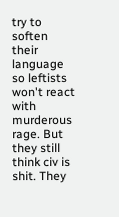try to soften their language so leftists won't react with murderous rage. But they still think civ is shit. They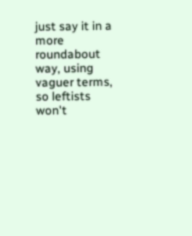just say it in a more roundabout way, using vaguer terms, so leftists won't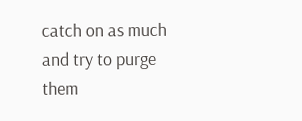catch on as much and try to purge them